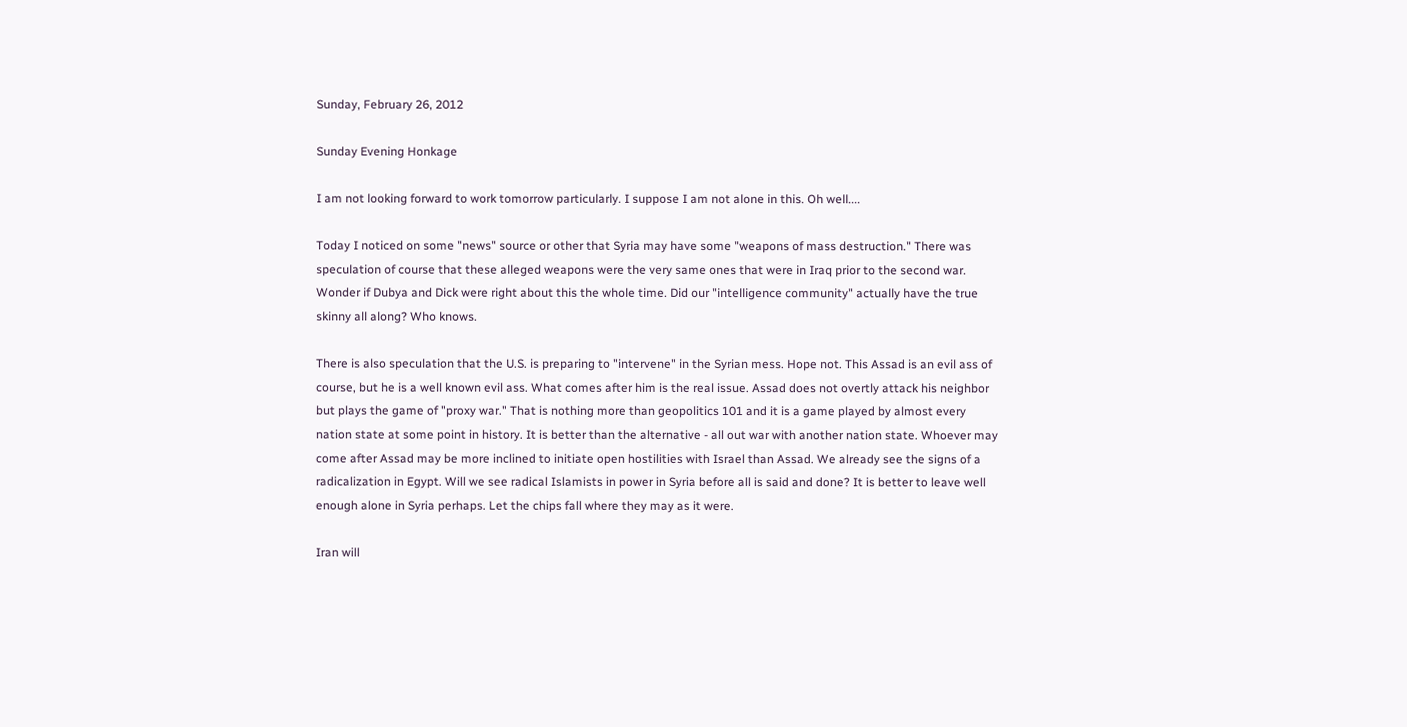Sunday, February 26, 2012

Sunday Evening Honkage

I am not looking forward to work tomorrow particularly. I suppose I am not alone in this. Oh well....

Today I noticed on some "news" source or other that Syria may have some "weapons of mass destruction." There was speculation of course that these alleged weapons were the very same ones that were in Iraq prior to the second war. Wonder if Dubya and Dick were right about this the whole time. Did our "intelligence community" actually have the true skinny all along? Who knows.

There is also speculation that the U.S. is preparing to "intervene" in the Syrian mess. Hope not. This Assad is an evil ass of course, but he is a well known evil ass. What comes after him is the real issue. Assad does not overtly attack his neighbor but plays the game of "proxy war." That is nothing more than geopolitics 101 and it is a game played by almost every nation state at some point in history. It is better than the alternative - all out war with another nation state. Whoever may come after Assad may be more inclined to initiate open hostilities with Israel than Assad. We already see the signs of a radicalization in Egypt. Will we see radical Islamists in power in Syria before all is said and done? It is better to leave well enough alone in Syria perhaps. Let the chips fall where they may as it were.

Iran will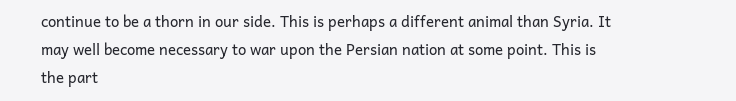continue to be a thorn in our side. This is perhaps a different animal than Syria. It may well become necessary to war upon the Persian nation at some point. This is the part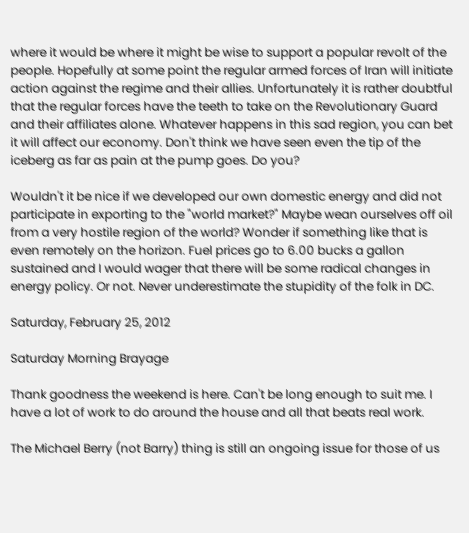where it would be where it might be wise to support a popular revolt of the people. Hopefully at some point the regular armed forces of Iran will initiate action against the regime and their allies. Unfortunately it is rather doubtful that the regular forces have the teeth to take on the Revolutionary Guard and their affiliates alone. Whatever happens in this sad region, you can bet it will affect our economy. Don't think we have seen even the tip of the iceberg as far as pain at the pump goes. Do you?

Wouldn't it be nice if we developed our own domestic energy and did not participate in exporting to the "world market?" Maybe wean ourselves off oil from a very hostile region of the world? Wonder if something like that is even remotely on the horizon. Fuel prices go to 6.00 bucks a gallon sustained and I would wager that there will be some radical changes in energy policy. Or not. Never underestimate the stupidity of the folk in DC.

Saturday, February 25, 2012

Saturday Morning Brayage

Thank goodness the weekend is here. Can't be long enough to suit me. I have a lot of work to do around the house and all that beats real work.

The Michael Berry (not Barry) thing is still an ongoing issue for those of us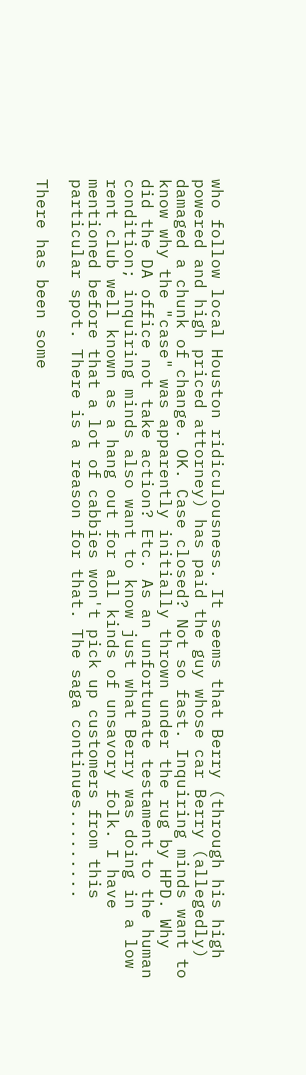who follow local Houston ridiculousness. It seems that Berry (through his high powered and high priced attorney) has paid the guy whose car Berry (allegedly) damaged a chunk of change. OK. Case closed? Not so fast. Inquiring minds want to know why the "case" was apparently initially thrown under the rug by HPD. Why did the DA office not take action? Etc. As an unfortunate testament to the human condition; inquiring minds also want to know just what Berry was doing in a low rent club well known as a hang out for all kinds of unsavory folk. I have mentioned before that a lot of cabbies won't pick up customers from this particular spot. There is a reason for that. The saga continues.........

There has been some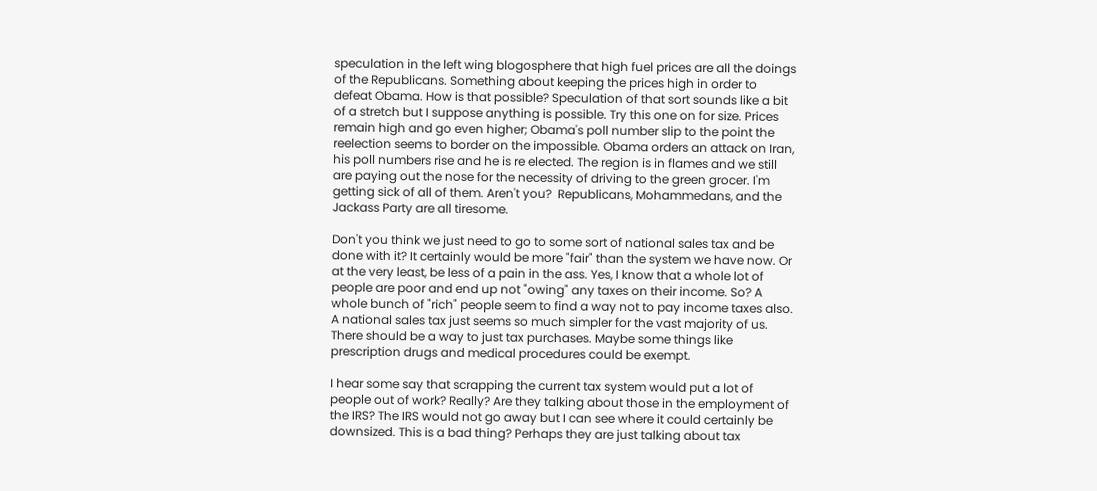speculation in the left wing blogosphere that high fuel prices are all the doings of the Republicans. Something about keeping the prices high in order to defeat Obama. How is that possible? Speculation of that sort sounds like a bit of a stretch but I suppose anything is possible. Try this one on for size. Prices remain high and go even higher; Obama's poll number slip to the point the reelection seems to border on the impossible. Obama orders an attack on Iran, his poll numbers rise and he is re elected. The region is in flames and we still are paying out the nose for the necessity of driving to the green grocer. I'm getting sick of all of them. Aren't you?  Republicans, Mohammedans, and the Jackass Party are all tiresome.

Don't you think we just need to go to some sort of national sales tax and be done with it? It certainly would be more "fair" than the system we have now. Or at the very least, be less of a pain in the ass. Yes, I know that a whole lot of people are poor and end up not "owing" any taxes on their income. So? A whole bunch of "rich" people seem to find a way not to pay income taxes also. A national sales tax just seems so much simpler for the vast majority of us. There should be a way to just tax purchases. Maybe some things like prescription drugs and medical procedures could be exempt.

I hear some say that scrapping the current tax system would put a lot of people out of work? Really? Are they talking about those in the employment of the IRS? The IRS would not go away but I can see where it could certainly be downsized. This is a bad thing? Perhaps they are just talking about tax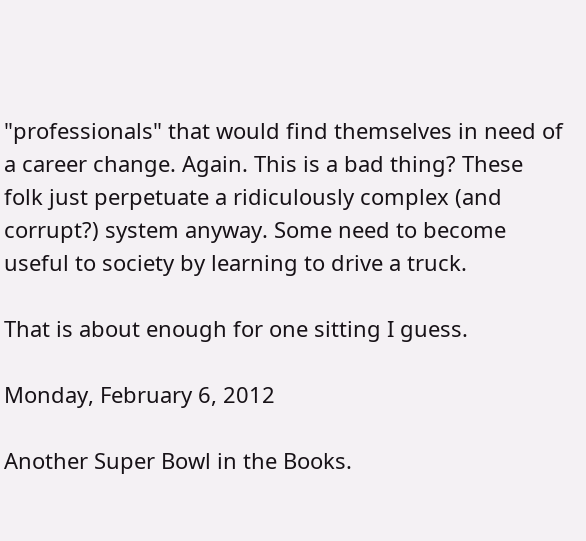"professionals" that would find themselves in need of a career change. Again. This is a bad thing? These folk just perpetuate a ridiculously complex (and corrupt?) system anyway. Some need to become useful to society by learning to drive a truck.

That is about enough for one sitting I guess.

Monday, February 6, 2012

Another Super Bowl in the Books.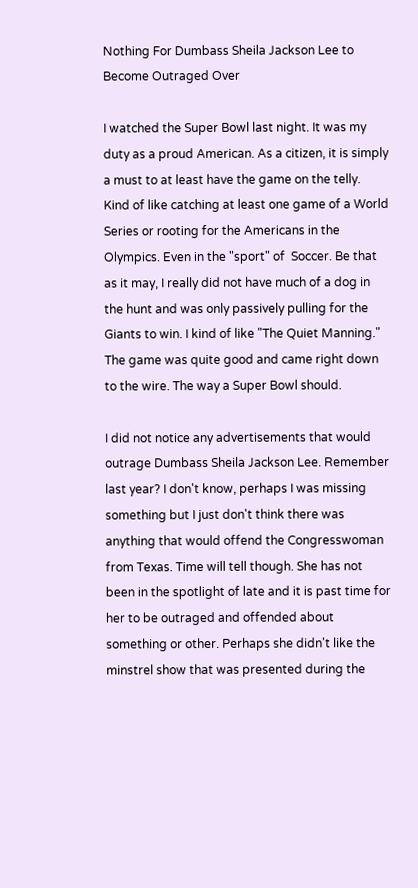Nothing For Dumbass Sheila Jackson Lee to Become Outraged Over

I watched the Super Bowl last night. It was my duty as a proud American. As a citizen, it is simply a must to at least have the game on the telly. Kind of like catching at least one game of a World Series or rooting for the Americans in the Olympics. Even in the "sport" of  Soccer. Be that as it may, I really did not have much of a dog in the hunt and was only passively pulling for the Giants to win. I kind of like "The Quiet Manning."  The game was quite good and came right down to the wire. The way a Super Bowl should.

I did not notice any advertisements that would outrage Dumbass Sheila Jackson Lee. Remember last year? I don't know, perhaps I was missing something but I just don't think there was anything that would offend the Congresswoman from Texas. Time will tell though. She has not been in the spotlight of late and it is past time for her to be outraged and offended about something or other. Perhaps she didn't like the minstrel show that was presented during the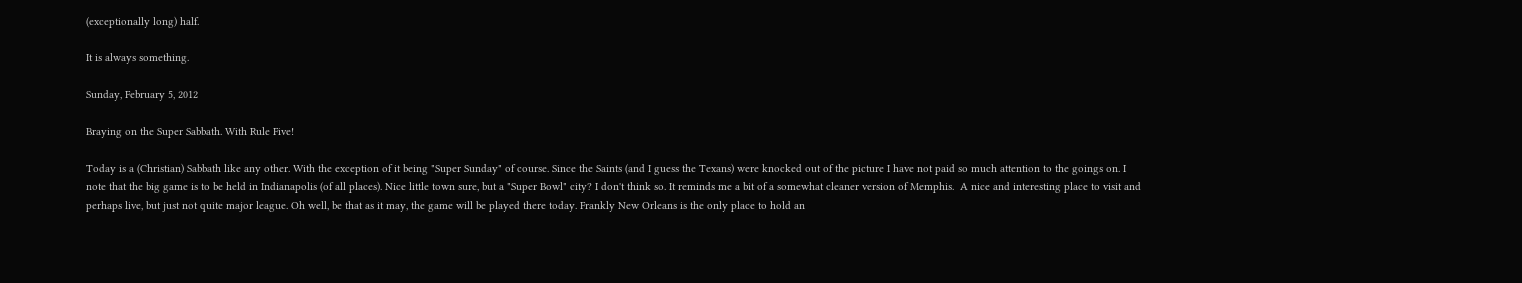(exceptionally long) half.

It is always something.

Sunday, February 5, 2012

Braying on the Super Sabbath. With Rule Five!

Today is a (Christian) Sabbath like any other. With the exception of it being "Super Sunday" of course. Since the Saints (and I guess the Texans) were knocked out of the picture I have not paid so much attention to the goings on. I note that the big game is to be held in Indianapolis (of all places). Nice little town sure, but a "Super Bowl" city? I don't think so. It reminds me a bit of a somewhat cleaner version of Memphis.  A nice and interesting place to visit and perhaps live, but just not quite major league. Oh well, be that as it may, the game will be played there today. Frankly New Orleans is the only place to hold an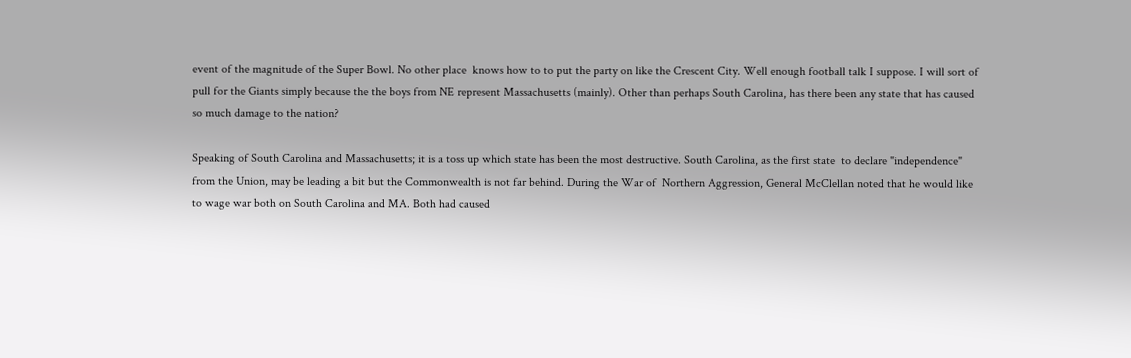event of the magnitude of the Super Bowl. No other place  knows how to to put the party on like the Crescent City. Well enough football talk I suppose. I will sort of pull for the Giants simply because the the boys from NE represent Massachusetts (mainly). Other than perhaps South Carolina, has there been any state that has caused so much damage to the nation?

Speaking of South Carolina and Massachusetts; it is a toss up which state has been the most destructive. South Carolina, as the first state  to declare "independence" from the Union, may be leading a bit but the Commonwealth is not far behind. During the War of  Northern Aggression, General McClellan noted that he would like to wage war both on South Carolina and MA. Both had caused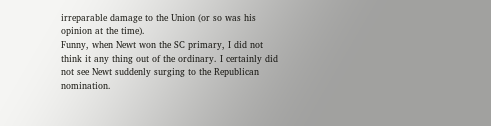irreparable damage to the Union (or so was his opinion at the time).
Funny, when Newt won the SC primary, I did not think it any thing out of the ordinary. I certainly did not see Newt suddenly surging to the Republican nomination.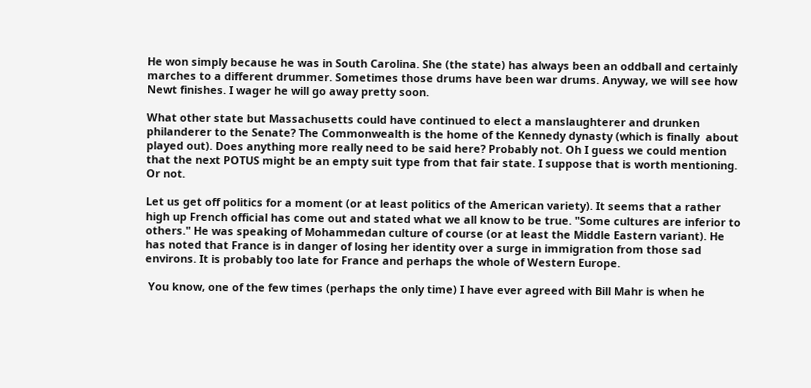He won simply because he was in South Carolina. She (the state) has always been an oddball and certainly marches to a different drummer. Sometimes those drums have been war drums. Anyway, we will see how Newt finishes. I wager he will go away pretty soon.

What other state but Massachusetts could have continued to elect a manslaughterer and drunken philanderer to the Senate? The Commonwealth is the home of the Kennedy dynasty (which is finally  about played out). Does anything more really need to be said here? Probably not. Oh I guess we could mention that the next POTUS might be an empty suit type from that fair state. I suppose that is worth mentioning. Or not.

Let us get off politics for a moment (or at least politics of the American variety). It seems that a rather high up French official has come out and stated what we all know to be true. "Some cultures are inferior to others." He was speaking of Mohammedan culture of course (or at least the Middle Eastern variant). He has noted that France is in danger of losing her identity over a surge in immigration from those sad environs. It is probably too late for France and perhaps the whole of Western Europe.

 You know, one of the few times (perhaps the only time) I have ever agreed with Bill Mahr is when he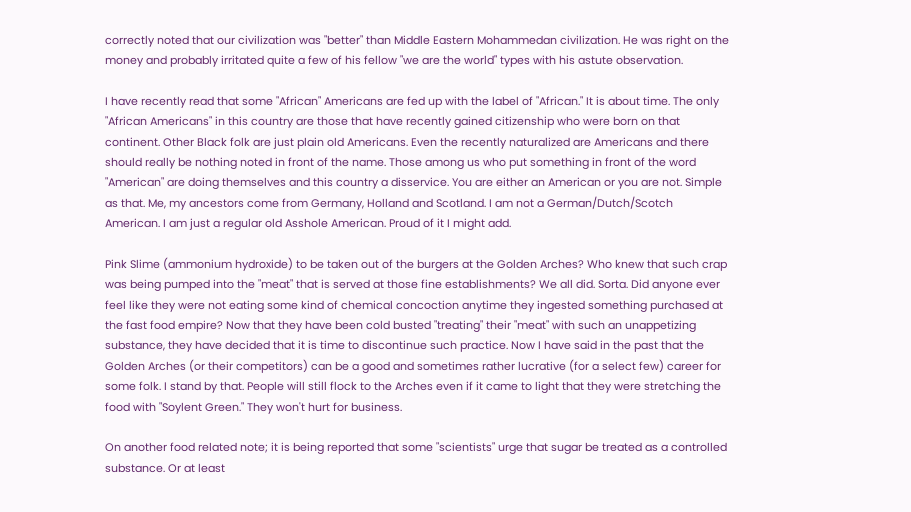correctly noted that our civilization was "better" than Middle Eastern Mohammedan civilization. He was right on the money and probably irritated quite a few of his fellow "we are the world" types with his astute observation.

I have recently read that some "African" Americans are fed up with the label of "African." It is about time. The only "African Americans" in this country are those that have recently gained citizenship who were born on that continent. Other Black folk are just plain old Americans. Even the recently naturalized are Americans and there should really be nothing noted in front of the name. Those among us who put something in front of the word "American" are doing themselves and this country a disservice. You are either an American or you are not. Simple as that. Me, my ancestors come from Germany, Holland and Scotland. I am not a German/Dutch/Scotch American. I am just a regular old Asshole American. Proud of it I might add.

Pink Slime (ammonium hydroxide) to be taken out of the burgers at the Golden Arches? Who knew that such crap was being pumped into the "meat" that is served at those fine establishments? We all did. Sorta. Did anyone ever feel like they were not eating some kind of chemical concoction anytime they ingested something purchased at the fast food empire? Now that they have been cold busted "treating" their "meat" with such an unappetizing substance, they have decided that it is time to discontinue such practice. Now I have said in the past that the Golden Arches (or their competitors) can be a good and sometimes rather lucrative (for a select few) career for some folk. I stand by that. People will still flock to the Arches even if it came to light that they were stretching the food with "Soylent Green." They won't hurt for business.

On another food related note; it is being reported that some "scientists" urge that sugar be treated as a controlled substance. Or at least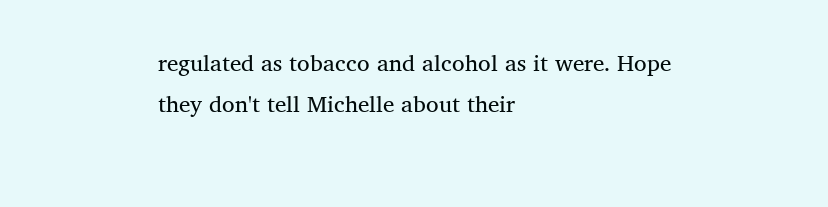regulated as tobacco and alcohol as it were. Hope they don't tell Michelle about their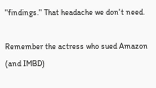"findings." That headache we don't need.

Remember the actress who sued Amazon (and IMBD)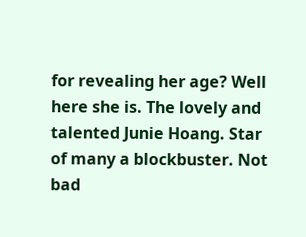for revealing her age? Well here she is. The lovely and talented Junie Hoang. Star of many a blockbuster. Not bad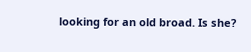looking for an old broad. Is she?